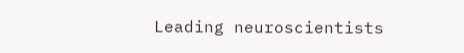Leading neuroscientists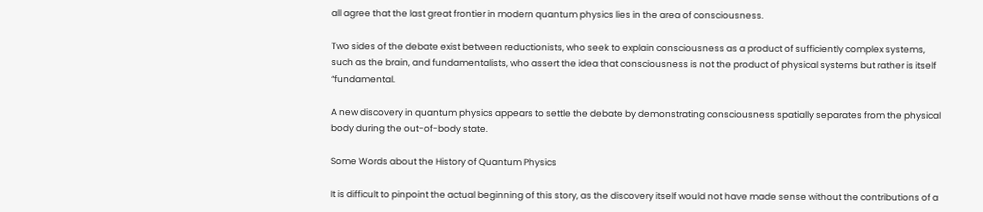all agree that the last great frontier in modern quantum physics lies in the area of consciousness.

Two sides of the debate exist between reductionists, who seek to explain consciousness as a product of sufficiently complex systems, such as the brain, and fundamentalists, who assert the idea that consciousness is not the product of physical systems but rather is itself “fundamental.

A new discovery in quantum physics appears to settle the debate by demonstrating consciousness spatially separates from the physical body during the out-of-body state.

Some Words about the History of Quantum Physics

It is difficult to pinpoint the actual beginning of this story, as the discovery itself would not have made sense without the contributions of a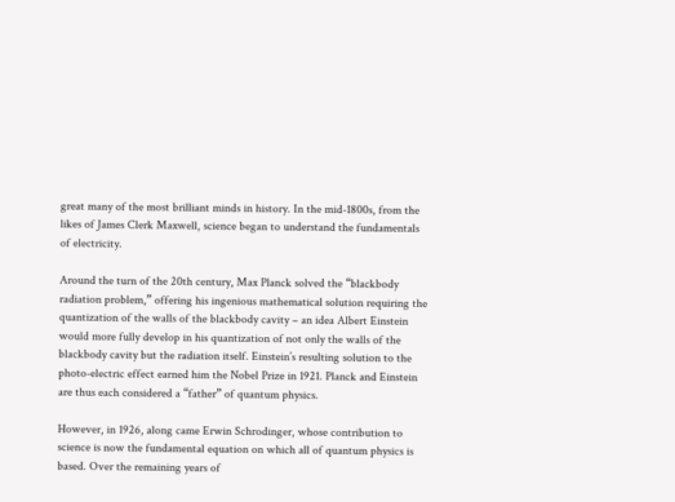great many of the most brilliant minds in history. In the mid-1800s, from the likes of James Clerk Maxwell, science began to understand the fundamentals of electricity.

Around the turn of the 20th century, Max Planck solved the “blackbody radiation problem,” offering his ingenious mathematical solution requiring the quantization of the walls of the blackbody cavity – an idea Albert Einstein would more fully develop in his quantization of not only the walls of the blackbody cavity but the radiation itself. Einstein’s resulting solution to the photo-electric effect earned him the Nobel Prize in 1921. Planck and Einstein are thus each considered a “father” of quantum physics.

However, in 1926, along came Erwin Schrodinger, whose contribution to science is now the fundamental equation on which all of quantum physics is based. Over the remaining years of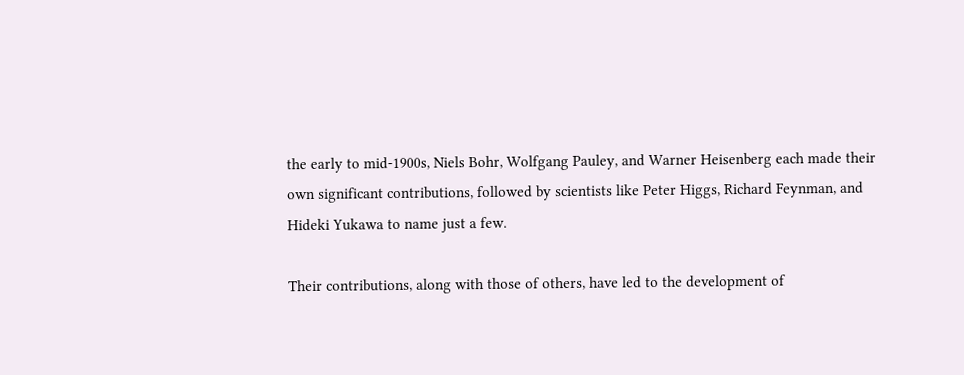the early to mid-1900s, Niels Bohr, Wolfgang Pauley, and Warner Heisenberg each made their own significant contributions, followed by scientists like Peter Higgs, Richard Feynman, and Hideki Yukawa to name just a few.

Their contributions, along with those of others, have led to the development of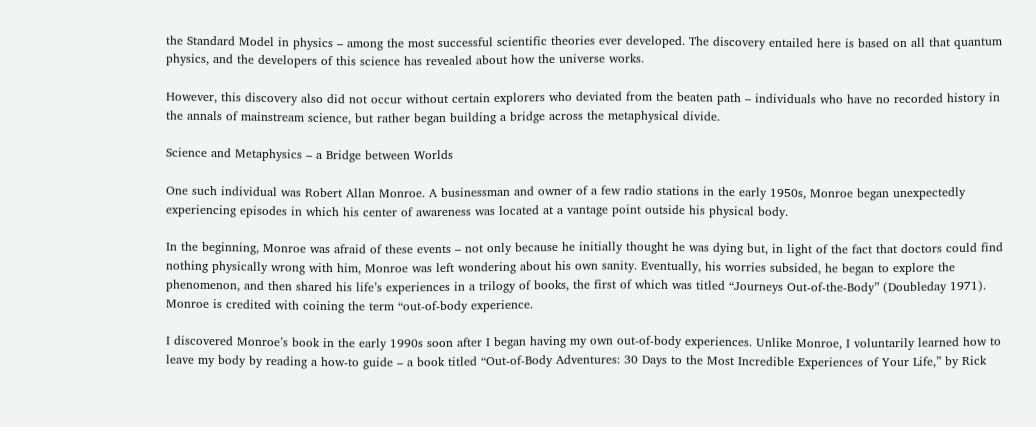the Standard Model in physics – among the most successful scientific theories ever developed. The discovery entailed here is based on all that quantum physics, and the developers of this science has revealed about how the universe works.

However, this discovery also did not occur without certain explorers who deviated from the beaten path – individuals who have no recorded history in the annals of mainstream science, but rather began building a bridge across the metaphysical divide.

Science and Metaphysics – a Bridge between Worlds

One such individual was Robert Allan Monroe. A businessman and owner of a few radio stations in the early 1950s, Monroe began unexpectedly experiencing episodes in which his center of awareness was located at a vantage point outside his physical body.

In the beginning, Monroe was afraid of these events – not only because he initially thought he was dying but, in light of the fact that doctors could find nothing physically wrong with him, Monroe was left wondering about his own sanity. Eventually, his worries subsided, he began to explore the phenomenon, and then shared his life’s experiences in a trilogy of books, the first of which was titled “Journeys Out-of-the-Body” (Doubleday 1971). Monroe is credited with coining the term “out-of-body experience.

I discovered Monroe’s book in the early 1990s soon after I began having my own out-of-body experiences. Unlike Monroe, I voluntarily learned how to leave my body by reading a how-to guide – a book titled “Out-of-Body Adventures: 30 Days to the Most Incredible Experiences of Your Life,” by Rick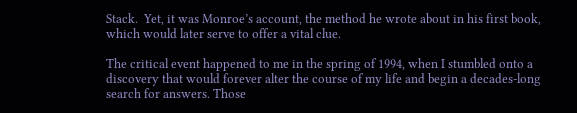Stack.  Yet, it was Monroe’s account, the method he wrote about in his first book, which would later serve to offer a vital clue.

The critical event happened to me in the spring of 1994, when I stumbled onto a discovery that would forever alter the course of my life and begin a decades-long search for answers. Those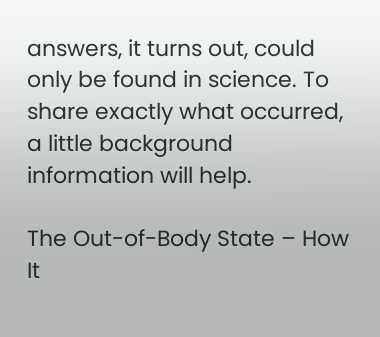answers, it turns out, could only be found in science. To share exactly what occurred, a little background information will help.

The Out-of-Body State – How It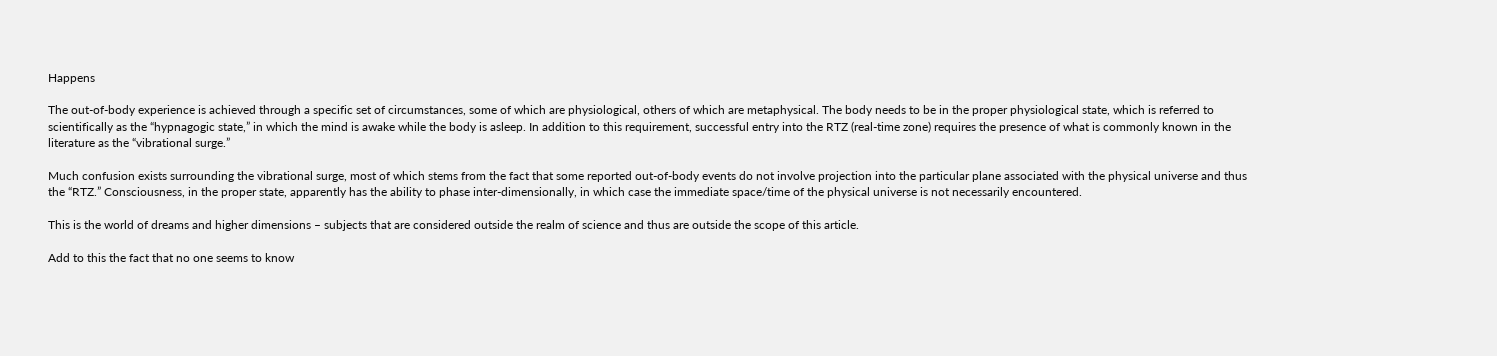Happens

The out-of-body experience is achieved through a specific set of circumstances, some of which are physiological, others of which are metaphysical. The body needs to be in the proper physiological state, which is referred to scientifically as the “hypnagogic state,” in which the mind is awake while the body is asleep. In addition to this requirement, successful entry into the RTZ (real-time zone) requires the presence of what is commonly known in the literature as the “vibrational surge.”

Much confusion exists surrounding the vibrational surge, most of which stems from the fact that some reported out-of-body events do not involve projection into the particular plane associated with the physical universe and thus the “RTZ.” Consciousness, in the proper state, apparently has the ability to phase inter-dimensionally, in which case the immediate space/time of the physical universe is not necessarily encountered.

This is the world of dreams and higher dimensions – subjects that are considered outside the realm of science and thus are outside the scope of this article.

Add to this the fact that no one seems to know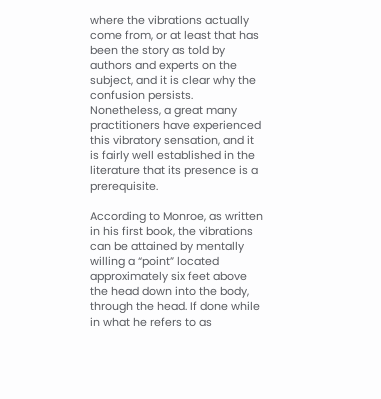where the vibrations actually come from, or at least that has been the story as told by authors and experts on the subject, and it is clear why the confusion persists. Nonetheless, a great many practitioners have experienced this vibratory sensation, and it is fairly well established in the literature that its presence is a prerequisite.

According to Monroe, as written in his first book, the vibrations can be attained by mentally willing a “point” located approximately six feet above the head down into the body, through the head. If done while in what he refers to as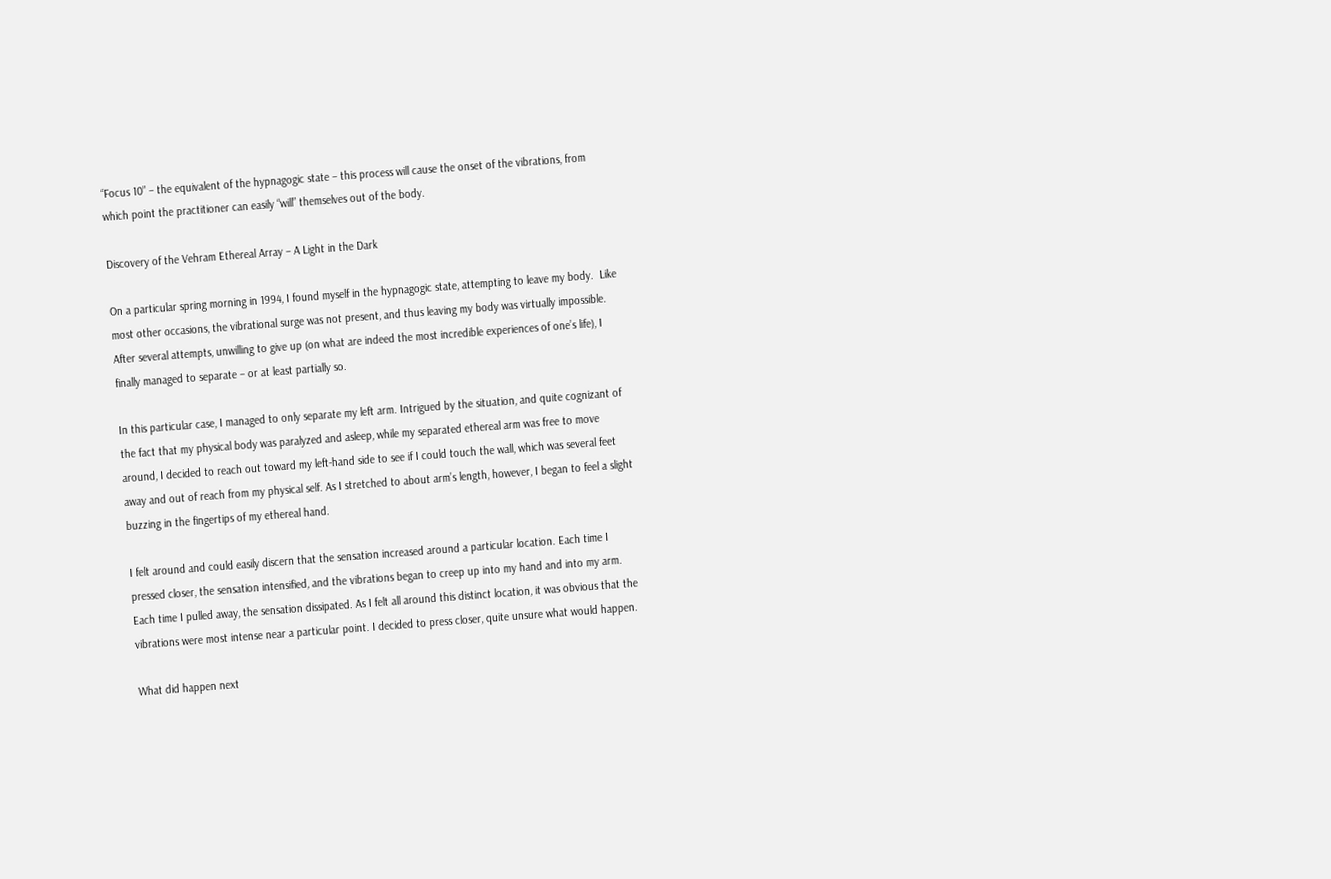“Focus 10” – the equivalent of the hypnagogic state – this process will cause the onset of the vibrations, from which point the practitioner can easily “will” themselves out of the body.

Discovery of the Vehram Ethereal Array – A Light in the Dark

On a particular spring morning in 1994, I found myself in the hypnagogic state, attempting to leave my body.  Like most other occasions, the vibrational surge was not present, and thus leaving my body was virtually impossible. After several attempts, unwilling to give up (on what are indeed the most incredible experiences of one’s life), I finally managed to separate – or at least partially so.

In this particular case, I managed to only separate my left arm. Intrigued by the situation, and quite cognizant of the fact that my physical body was paralyzed and asleep, while my separated ethereal arm was free to move around, I decided to reach out toward my left-hand side to see if I could touch the wall, which was several feet away and out of reach from my physical self. As I stretched to about arm’s length, however, I began to feel a slight buzzing in the fingertips of my ethereal hand.

I felt around and could easily discern that the sensation increased around a particular location. Each time I pressed closer, the sensation intensified, and the vibrations began to creep up into my hand and into my arm. Each time I pulled away, the sensation dissipated. As I felt all around this distinct location, it was obvious that the vibrations were most intense near a particular point. I decided to press closer, quite unsure what would happen.

What did happen next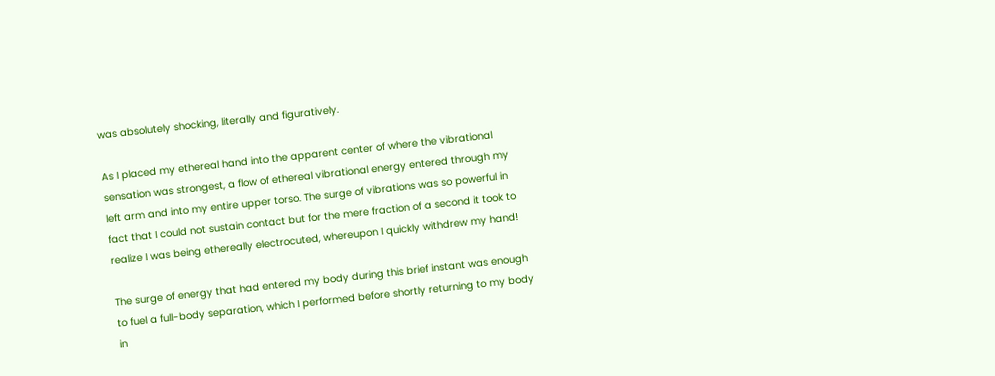was absolutely shocking, literally and figuratively.

As I placed my ethereal hand into the apparent center of where the vibrational sensation was strongest, a flow of ethereal vibrational energy entered through my left arm and into my entire upper torso. The surge of vibrations was so powerful in fact that I could not sustain contact but for the mere fraction of a second it took to realize I was being ethereally electrocuted, whereupon I quickly withdrew my hand!

The surge of energy that had entered my body during this brief instant was enough to fuel a full-body separation, which I performed before shortly returning to my body in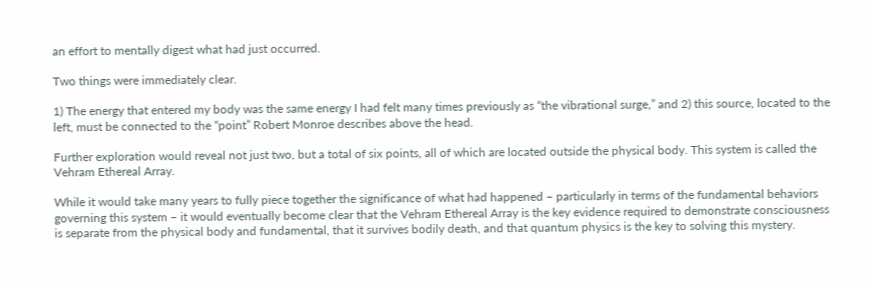an effort to mentally digest what had just occurred.

Two things were immediately clear.

1) The energy that entered my body was the same energy I had felt many times previously as “the vibrational surge,” and 2) this source, located to the left, must be connected to the “point” Robert Monroe describes above the head.

Further exploration would reveal not just two, but a total of six points, all of which are located outside the physical body. This system is called the Vehram Ethereal Array.

While it would take many years to fully piece together the significance of what had happened – particularly in terms of the fundamental behaviors governing this system – it would eventually become clear that the Vehram Ethereal Array is the key evidence required to demonstrate consciousness is separate from the physical body and fundamental, that it survives bodily death, and that quantum physics is the key to solving this mystery.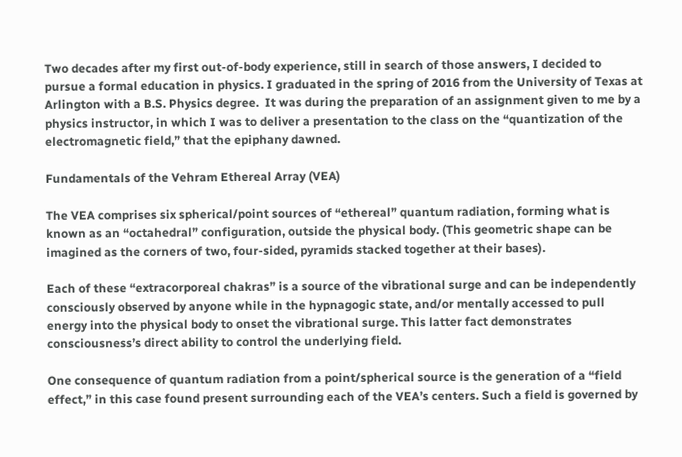Two decades after my first out-of-body experience, still in search of those answers, I decided to pursue a formal education in physics. I graduated in the spring of 2016 from the University of Texas at Arlington with a B.S. Physics degree.  It was during the preparation of an assignment given to me by a physics instructor, in which I was to deliver a presentation to the class on the “quantization of the electromagnetic field,” that the epiphany dawned.

Fundamentals of the Vehram Ethereal Array (VEA)

The VEA comprises six spherical/point sources of “ethereal” quantum radiation, forming what is known as an “octahedral” configuration, outside the physical body. (This geometric shape can be imagined as the corners of two, four-sided, pyramids stacked together at their bases).

Each of these “extracorporeal chakras” is a source of the vibrational surge and can be independently consciously observed by anyone while in the hypnagogic state, and/or mentally accessed to pull energy into the physical body to onset the vibrational surge. This latter fact demonstrates consciousness’s direct ability to control the underlying field.

One consequence of quantum radiation from a point/spherical source is the generation of a “field effect,” in this case found present surrounding each of the VEA’s centers. Such a field is governed by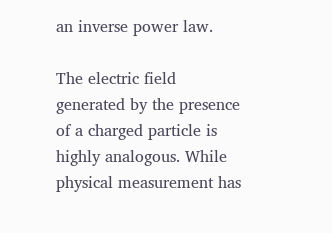an inverse power law.

The electric field generated by the presence of a charged particle is highly analogous. While physical measurement has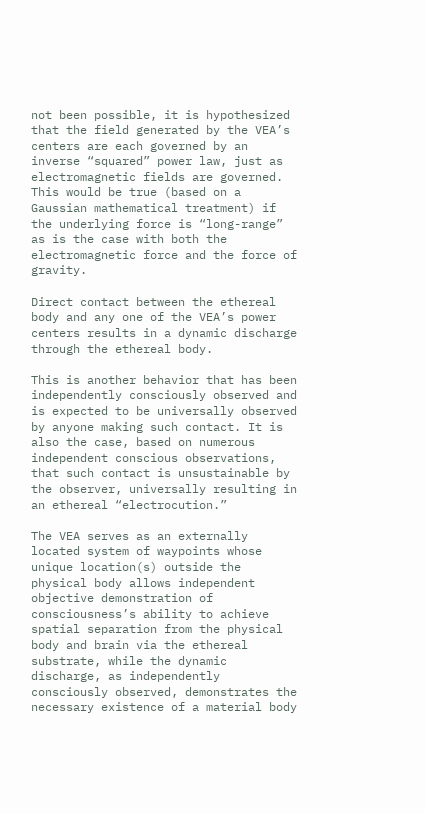not been possible, it is hypothesized that the field generated by the VEA’s centers are each governed by an inverse “squared” power law, just as electromagnetic fields are governed. This would be true (based on a Gaussian mathematical treatment) if the underlying force is “long-range” as is the case with both the electromagnetic force and the force of gravity.

Direct contact between the ethereal body and any one of the VEA’s power centers results in a dynamic discharge through the ethereal body.

This is another behavior that has been independently consciously observed and is expected to be universally observed by anyone making such contact. It is also the case, based on numerous independent conscious observations, that such contact is unsustainable by the observer, universally resulting in an ethereal “electrocution.”

The VEA serves as an externally located system of waypoints whose unique location(s) outside the physical body allows independent objective demonstration of consciousness’s ability to achieve spatial separation from the physical body and brain via the ethereal substrate, while the dynamic discharge, as independently consciously observed, demonstrates the necessary existence of a material body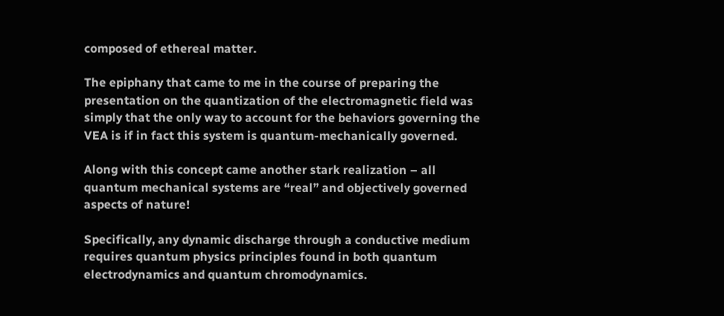composed of ethereal matter.

The epiphany that came to me in the course of preparing the presentation on the quantization of the electromagnetic field was simply that the only way to account for the behaviors governing the VEA is if in fact this system is quantum-mechanically governed.

Along with this concept came another stark realization – all quantum mechanical systems are “real” and objectively governed aspects of nature!

Specifically, any dynamic discharge through a conductive medium requires quantum physics principles found in both quantum electrodynamics and quantum chromodynamics.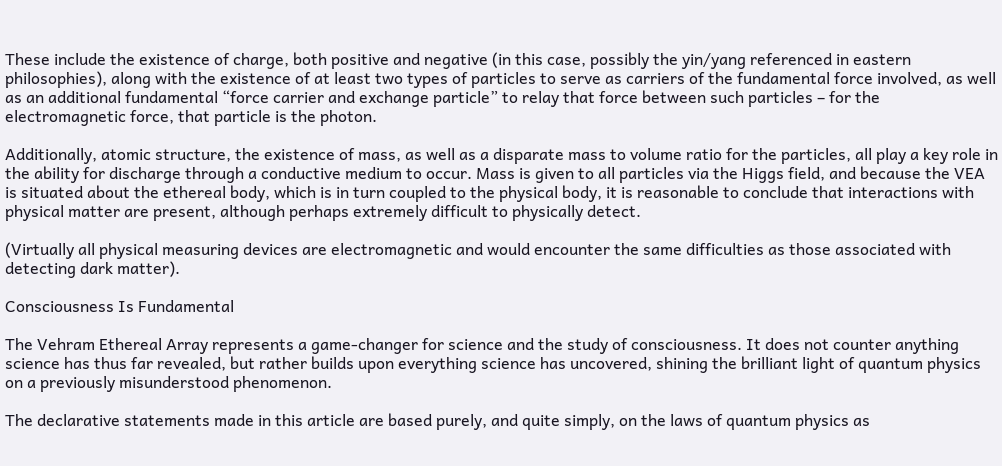These include the existence of charge, both positive and negative (in this case, possibly the yin/yang referenced in eastern philosophies), along with the existence of at least two types of particles to serve as carriers of the fundamental force involved, as well as an additional fundamental “force carrier and exchange particle” to relay that force between such particles – for the electromagnetic force, that particle is the photon.

Additionally, atomic structure, the existence of mass, as well as a disparate mass to volume ratio for the particles, all play a key role in the ability for discharge through a conductive medium to occur. Mass is given to all particles via the Higgs field, and because the VEA is situated about the ethereal body, which is in turn coupled to the physical body, it is reasonable to conclude that interactions with physical matter are present, although perhaps extremely difficult to physically detect.

(Virtually all physical measuring devices are electromagnetic and would encounter the same difficulties as those associated with detecting dark matter).

Consciousness Is Fundamental

The Vehram Ethereal Array represents a game-changer for science and the study of consciousness. It does not counter anything science has thus far revealed, but rather builds upon everything science has uncovered, shining the brilliant light of quantum physics on a previously misunderstood phenomenon.

The declarative statements made in this article are based purely, and quite simply, on the laws of quantum physics as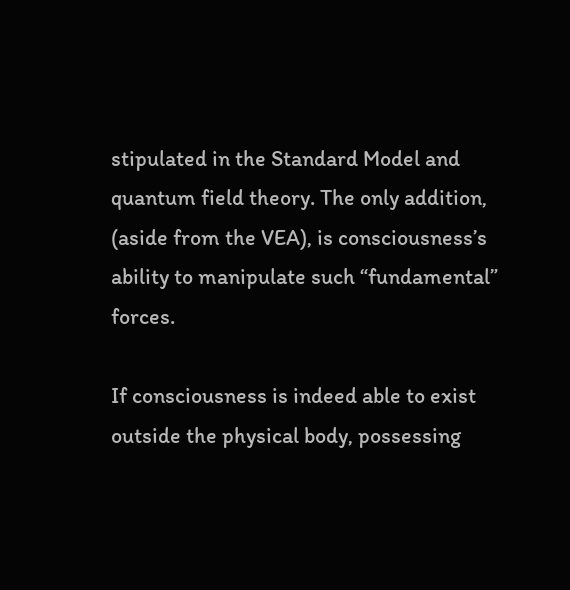stipulated in the Standard Model and quantum field theory. The only addition, (aside from the VEA), is consciousness’s ability to manipulate such “fundamental” forces.

If consciousness is indeed able to exist outside the physical body, possessing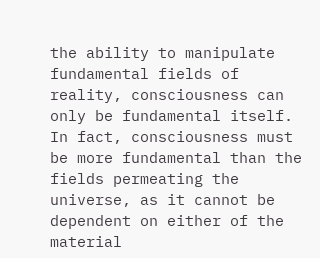the ability to manipulate fundamental fields of reality, consciousness can only be fundamental itself. In fact, consciousness must be more fundamental than the fields permeating the universe, as it cannot be dependent on either of the material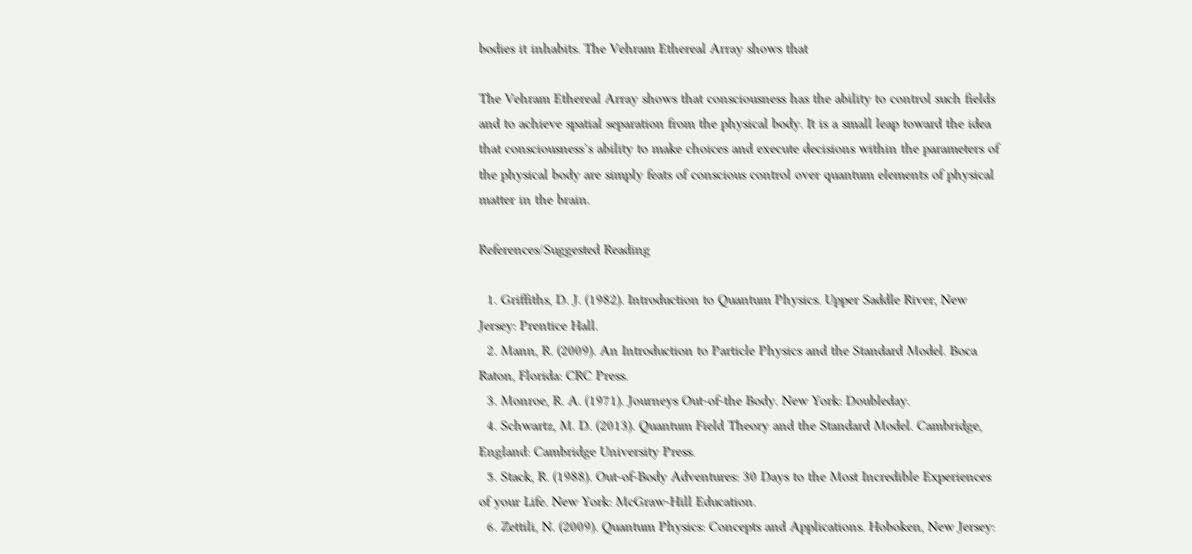bodies it inhabits. The Vehram Ethereal Array shows that

The Vehram Ethereal Array shows that consciousness has the ability to control such fields and to achieve spatial separation from the physical body. It is a small leap toward the idea that consciousness’s ability to make choices and execute decisions within the parameters of the physical body are simply feats of conscious control over quantum elements of physical matter in the brain.

References/Suggested Reading

  1. Griffiths, D. J. (1982). Introduction to Quantum Physics. Upper Saddle River, New Jersey: Prentice Hall.
  2. Mann, R. (2009). An Introduction to Particle Physics and the Standard Model. Boca Raton, Florida: CRC Press.
  3. Monroe, R. A. (1971). Journeys Out-of-the Body. New York: Doubleday.
  4. Schwartz, M. D. (2013). Quantum Field Theory and the Standard Model. Cambridge, England: Cambridge University Press.
  5. Stack, R. (1988). Out-of-Body Adventures: 30 Days to the Most Incredible Experiences of your Life. New York: McGraw-Hill Education.
  6. Zettili, N. (2009). Quantum Physics: Concepts and Applications. Hoboken, New Jersey: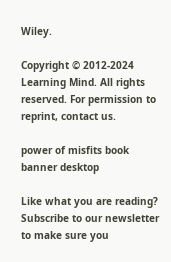Wiley.

Copyright © 2012-2024 Learning Mind. All rights reserved. For permission to reprint, contact us.

power of misfits book banner desktop

Like what you are reading? Subscribe to our newsletter to make sure you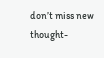don’t miss new thought-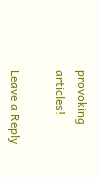provoking articles!

Leave a Reply